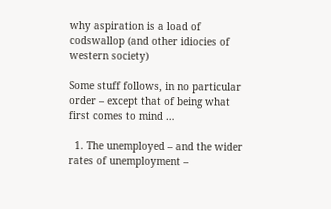why aspiration is a load of codswallop (and other idiocies of western society)

Some stuff follows, in no particular order – except that of being what first comes to mind …

  1. The unemployed – and the wider rates of unemployment –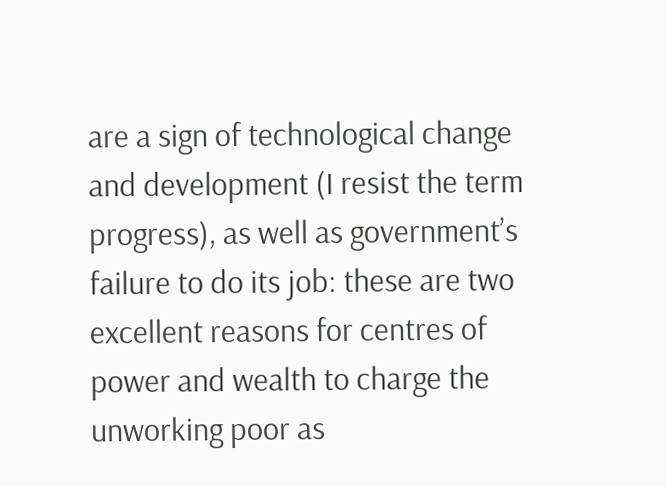are a sign of technological change and development (I resist the term progress), as well as government’s failure to do its job: these are two excellent reasons for centres of power and wealth to charge the unworking poor as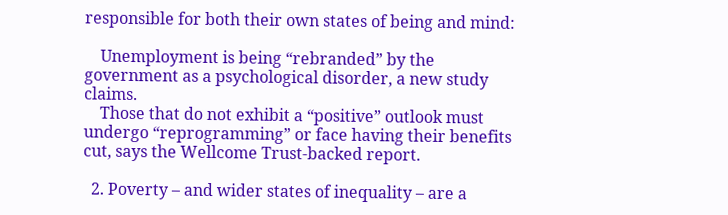responsible for both their own states of being and mind:

    Unemployment is being “rebranded” by the government as a psychological disorder, a new study claims.
    Those that do not exhibit a “positive” outlook must undergo “reprogramming” or face having their benefits cut, says the Wellcome Trust-backed report.

  2. Poverty – and wider states of inequality – are a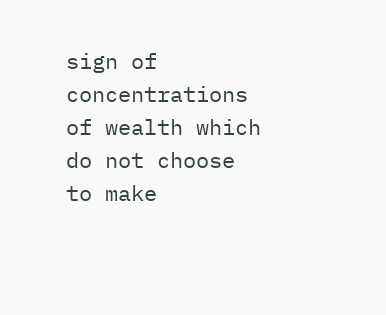sign of concentrations of wealth which do not choose to make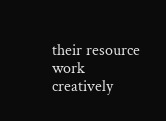their resource work creatively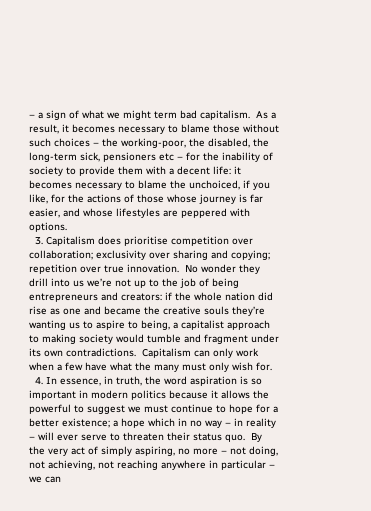– a sign of what we might term bad capitalism.  As a result, it becomes necessary to blame those without such choices – the working-poor, the disabled, the long-term sick, pensioners etc – for the inability of society to provide them with a decent life: it becomes necessary to blame the unchoiced, if you like, for the actions of those whose journey is far easier, and whose lifestyles are peppered with options.
  3. Capitalism does prioritise competition over collaboration; exclusivity over sharing and copying; repetition over true innovation.  No wonder they drill into us we’re not up to the job of being entrepreneurs and creators: if the whole nation did rise as one and became the creative souls they’re wanting us to aspire to being, a capitalist approach to making society would tumble and fragment under its own contradictions.  Capitalism can only work when a few have what the many must only wish for.
  4. In essence, in truth, the word aspiration is so important in modern politics because it allows the powerful to suggest we must continue to hope for a better existence; a hope which in no way – in reality – will ever serve to threaten their status quo.  By the very act of simply aspiring, no more – not doing, not achieving, not reaching anywhere in particular – we can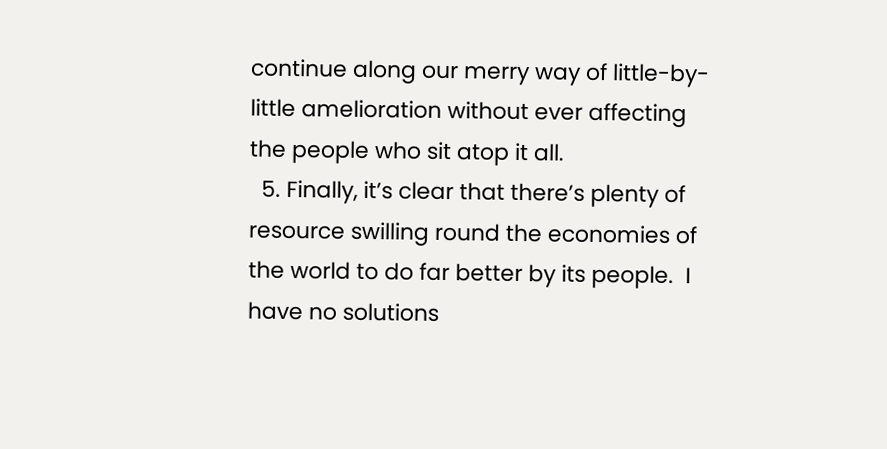continue along our merry way of little-by-little amelioration without ever affecting the people who sit atop it all.
  5. Finally, it’s clear that there’s plenty of resource swilling round the economies of the world to do far better by its people.  I have no solutions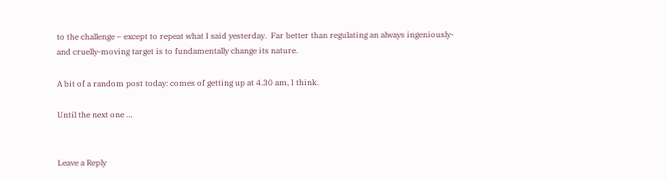to the challenge – except to repeat what I said yesterday.  Far better than regulating an always ingeniously- and cruelly-moving target is to fundamentally change its nature.

A bit of a random post today: comes of getting up at 4.30 am, I think.

Until the next one …


Leave a Reply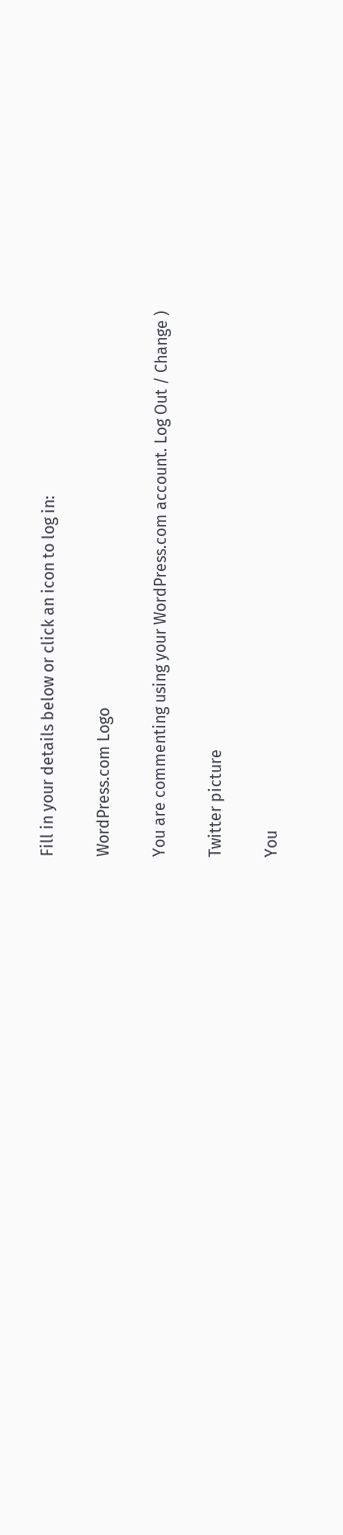Fill in your details below or click an icon to log in:

WordPress.com Logo

You are commenting using your WordPress.com account. Log Out / Change )

Twitter picture

You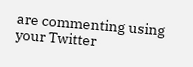are commenting using your Twitter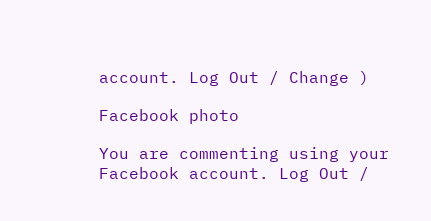account. Log Out / Change )

Facebook photo

You are commenting using your Facebook account. Log Out /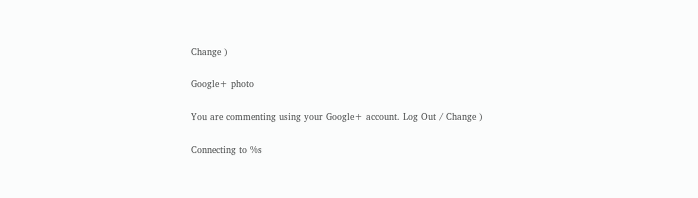Change )

Google+ photo

You are commenting using your Google+ account. Log Out / Change )

Connecting to %s